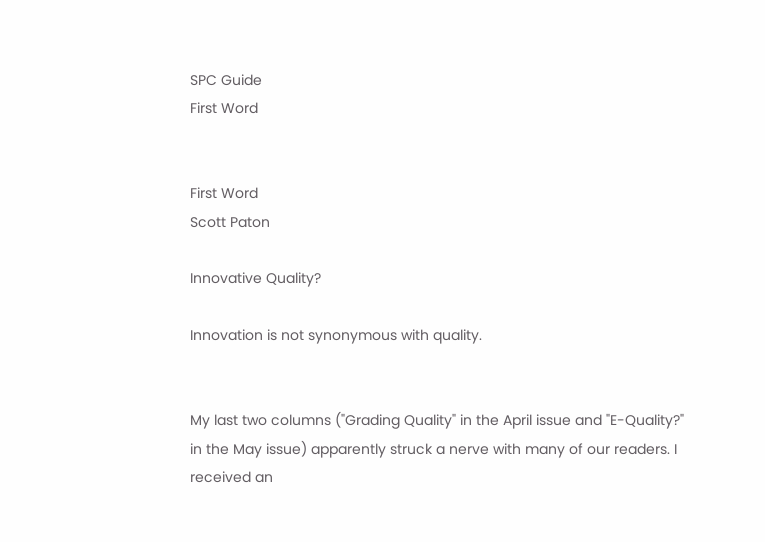SPC Guide
First Word


First Word
Scott Paton

Innovative Quality?

Innovation is not synonymous with quality.


My last two columns ("Grading Quality" in the April issue and "E-Quality?" in the May issue) apparently struck a nerve with many of our readers. I received an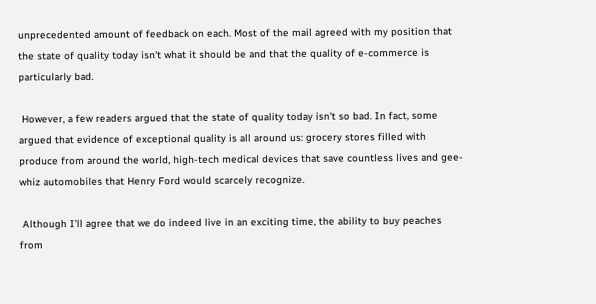unprecedented amount of feedback on each. Most of the mail agreed with my position that the state of quality today isn't what it should be and that the quality of e-commerce is particularly bad.

 However, a few readers argued that the state of quality today isn't so bad. In fact, some argued that evidence of exceptional quality is all around us: grocery stores filled with produce from around the world, high-tech medical devices that save countless lives and gee-whiz automobiles that Henry Ford would scarcely recognize.

 Although I'll agree that we do indeed live in an exciting time, the ability to buy peaches from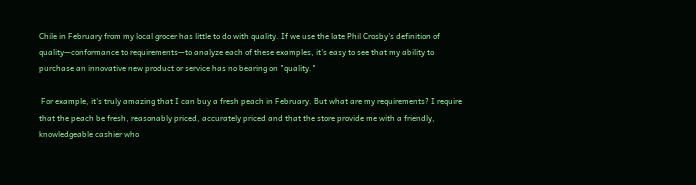Chile in February from my local grocer has little to do with quality. If we use the late Phil Crosby's definition of quality—conformance to requirements—to analyze each of these examples, it's easy to see that my ability to purchase an innovative new product or service has no bearing on "quality."

 For example, it's truly amazing that I can buy a fresh peach in February. But what are my requirements? I require that the peach be fresh, reasonably priced, accurately priced and that the store provide me with a friendly, knowledgeable cashier who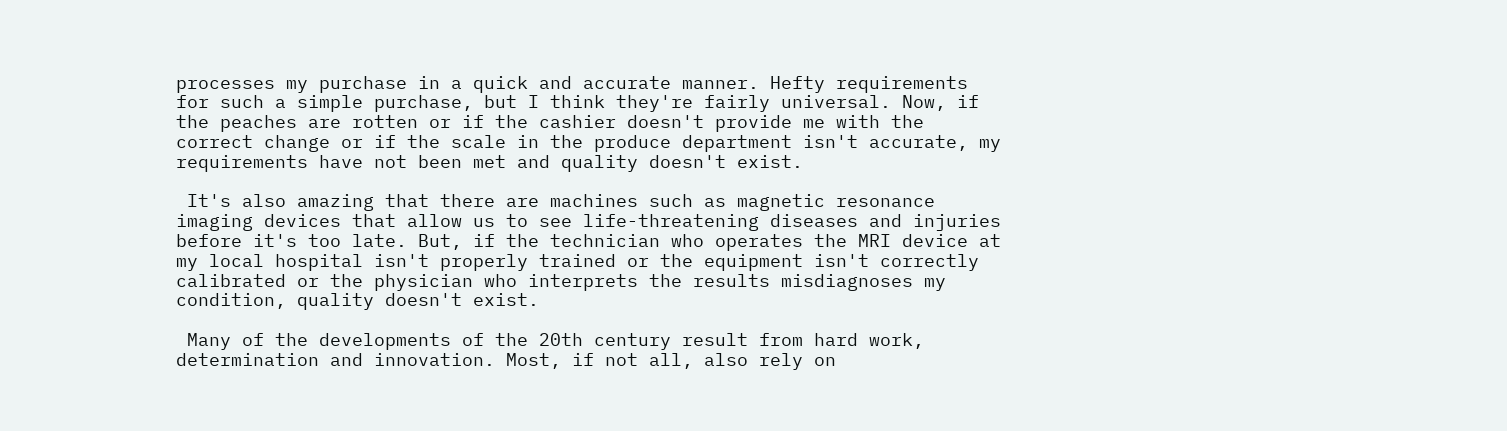processes my purchase in a quick and accurate manner. Hefty requirements for such a simple purchase, but I think they're fairly universal. Now, if the peaches are rotten or if the cashier doesn't provide me with the correct change or if the scale in the produce department isn't accurate, my requirements have not been met and quality doesn't exist.

 It's also amazing that there are machines such as magnetic resonance imaging devices that allow us to see life-threatening diseases and injuries before it's too late. But, if the technician who operates the MRI device at my local hospital isn't properly trained or the equipment isn't correctly calibrated or the physician who interprets the results misdiagnoses my condition, quality doesn't exist.

 Many of the developments of the 20th century result from hard work, determination and innovation. Most, if not all, also rely on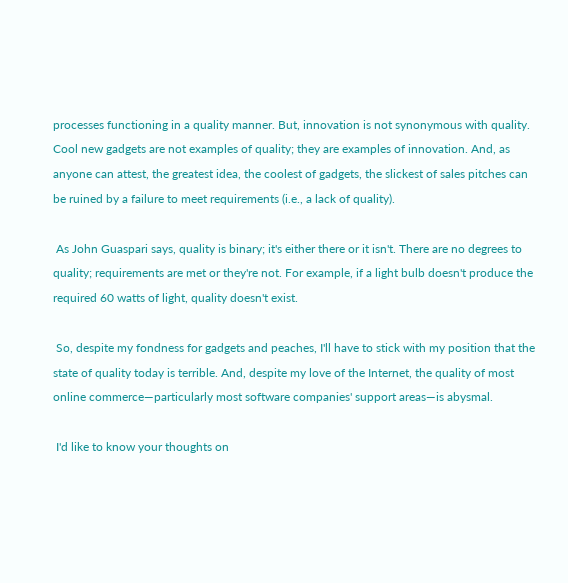processes functioning in a quality manner. But, innovation is not synonymous with quality. Cool new gadgets are not examples of quality; they are examples of innovation. And, as anyone can attest, the greatest idea, the coolest of gadgets, the slickest of sales pitches can be ruined by a failure to meet requirements (i.e., a lack of quality).

 As John Guaspari says, quality is binary; it's either there or it isn't. There are no degrees to quality; requirements are met or they're not. For example, if a light bulb doesn't produce the required 60 watts of light, quality doesn't exist.

 So, despite my fondness for gadgets and peaches, I'll have to stick with my position that the state of quality today is terrible. And, despite my love of the Internet, the quality of most online commerce—particularly most software companies' support areas—is abysmal.

 I'd like to know your thoughts on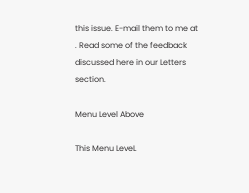this issue. E-mail them to me at . Read some of the feedback discussed here in our Letters section.

Menu Level Above

This Menu LeveL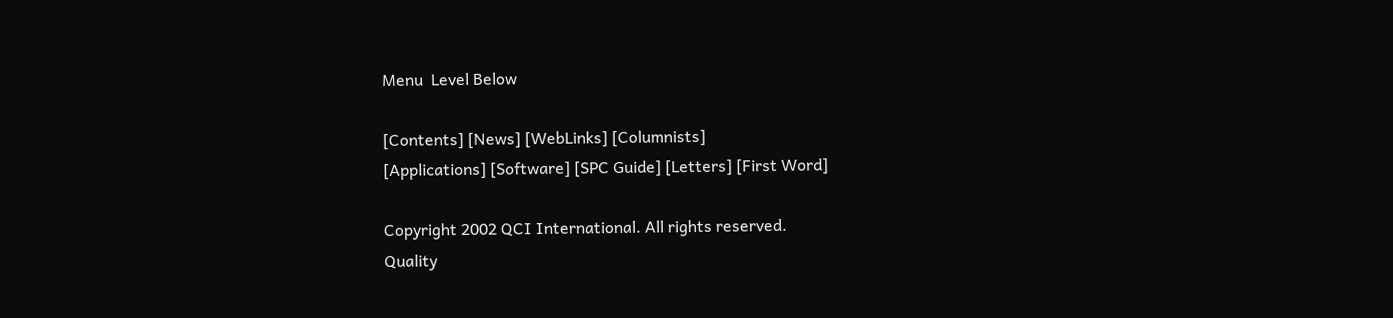Menu  Level Below

[Contents] [News] [WebLinks] [Columnists]
[Applications] [Software] [SPC Guide] [Letters] [First Word]

Copyright 2002 QCI International. All rights reserved.
Quality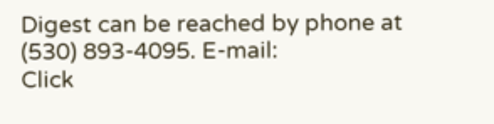Digest can be reached by phone at (530) 893-4095. E-mail:
Click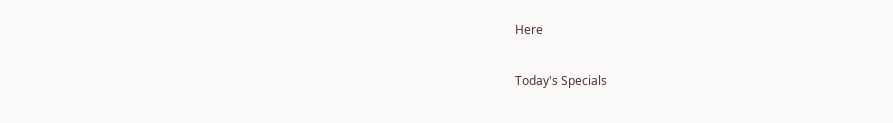Here

Today's Specials